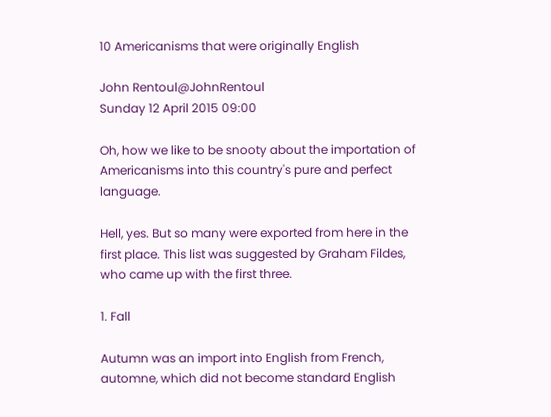10 Americanisms that were originally English

John Rentoul@JohnRentoul
Sunday 12 April 2015 09:00

Oh, how we like to be snooty about the importation of Americanisms into this country's pure and perfect language.

Hell, yes. But so many were exported from here in the first place. This list was suggested by Graham Fildes, who came up with the first three.

1. Fall

Autumn was an import into English from French, automne, which did not become standard English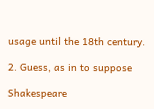usage until the 18th century.

2. Guess, as in to suppose

Shakespeare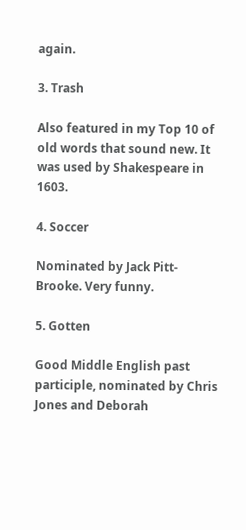again.

3. Trash

Also featured in my Top 10 of old words that sound new. It was used by Shakespeare in 1603.

4. Soccer

Nominated by Jack Pitt-Brooke. Very funny.

5. Gotten

Good Middle English past participle, nominated by Chris Jones and Deborah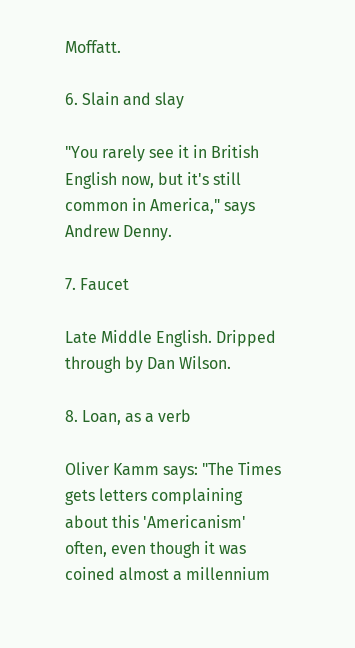Moffatt.

6. Slain and slay

"You rarely see it in British English now, but it's still common in America," says Andrew Denny.

7. Faucet

Late Middle English. Dripped through by Dan Wilson.

8. Loan, as a verb

Oliver Kamm says: "The Times gets letters complaining about this 'Americanism' often, even though it was coined almost a millennium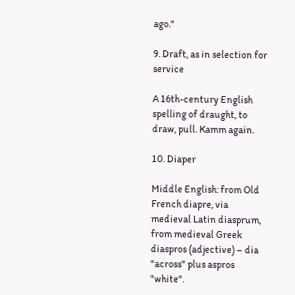ago."

9. Draft, as in selection for service

A 16th-century English spelling of draught, to draw, pull. Kamm again.

10. Diaper

Middle English: from Old French diapre, via medieval Latin diasprum, from medieval Greek diaspros (adjective) – dia "across" plus aspros "white".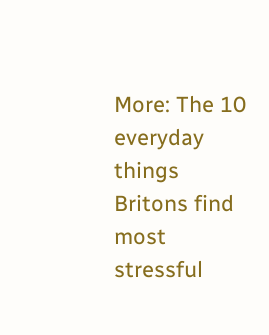More: The 10 everyday things Britons find most stressful